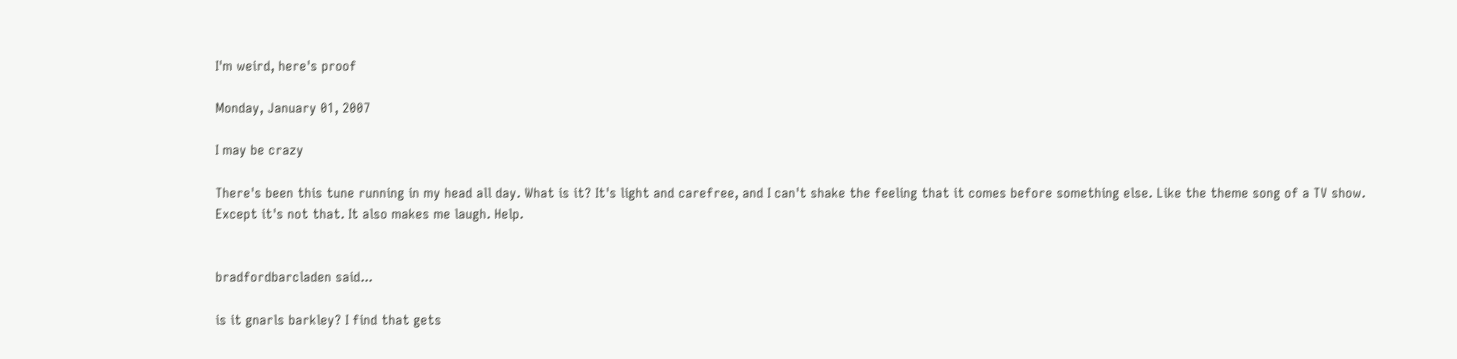I'm weird, here's proof

Monday, January 01, 2007

I may be crazy

There's been this tune running in my head all day. What is it? It's light and carefree, and I can't shake the feeling that it comes before something else. Like the theme song of a TV show. Except it's not that. It also makes me laugh. Help.


bradfordbarcladen said...

is it gnarls barkley? I find that gets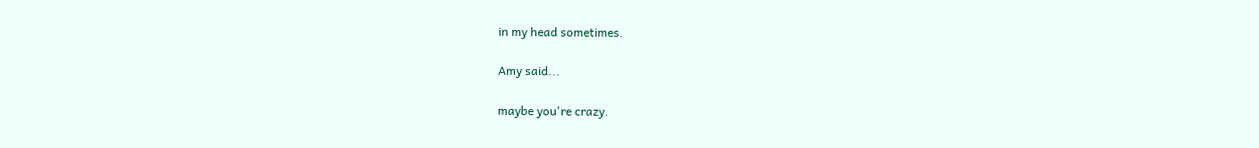in my head sometimes.

Amy said...

maybe you're crazy.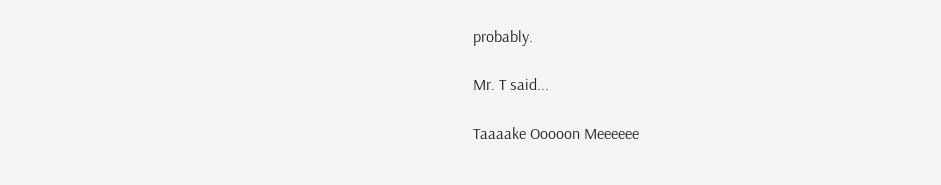probably.

Mr. T said...

Taaaake Ooooon Meeeeee